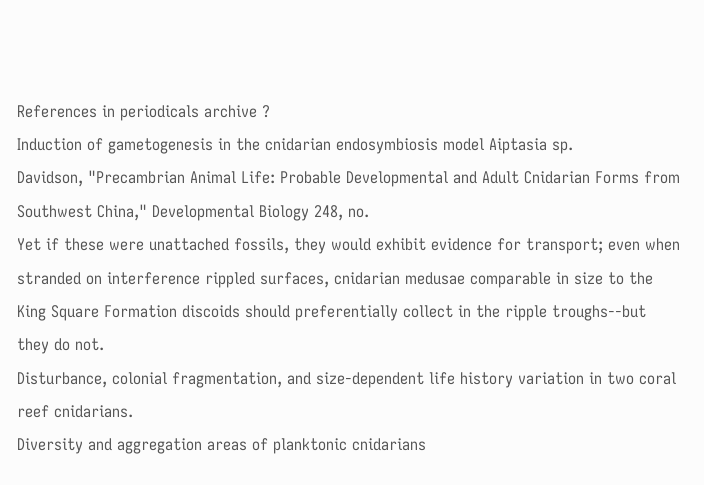References in periodicals archive ?
Induction of gametogenesis in the cnidarian endosymbiosis model Aiptasia sp.
Davidson, "Precambrian Animal Life: Probable Developmental and Adult Cnidarian Forms from Southwest China," Developmental Biology 248, no.
Yet if these were unattached fossils, they would exhibit evidence for transport; even when stranded on interference rippled surfaces, cnidarian medusae comparable in size to the King Square Formation discoids should preferentially collect in the ripple troughs--but they do not.
Disturbance, colonial fragmentation, and size-dependent life history variation in two coral reef cnidarians.
Diversity and aggregation areas of planktonic cnidarians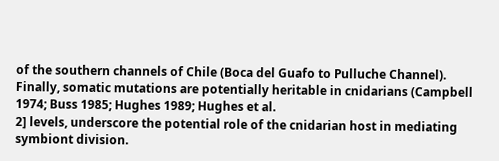of the southern channels of Chile (Boca del Guafo to Pulluche Channel).
Finally, somatic mutations are potentially heritable in cnidarians (Campbell 1974; Buss 1985; Hughes 1989; Hughes et al.
2] levels, underscore the potential role of the cnidarian host in mediating symbiont division.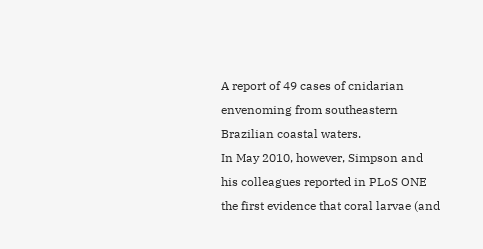A report of 49 cases of cnidarian envenoming from southeastern Brazilian coastal waters.
In May 2010, however, Simpson and his colleagues reported in PLoS ONE the first evidence that coral larvae (and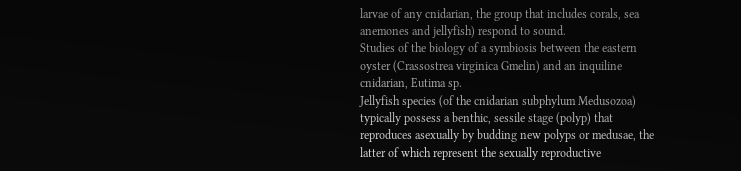larvae of any cnidarian, the group that includes corals, sea anemones and jellyfish) respond to sound.
Studies of the biology of a symbiosis between the eastern oyster (Crassostrea virginica Gmelin) and an inquiline cnidarian, Eutima sp.
Jellyfish species (of the cnidarian subphylum Medusozoa) typically possess a benthic, sessile stage (polyp) that reproduces asexually by budding new polyps or medusae, the latter of which represent the sexually reproductive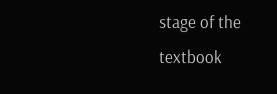stage of the textbook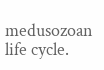medusozoan life cycle.